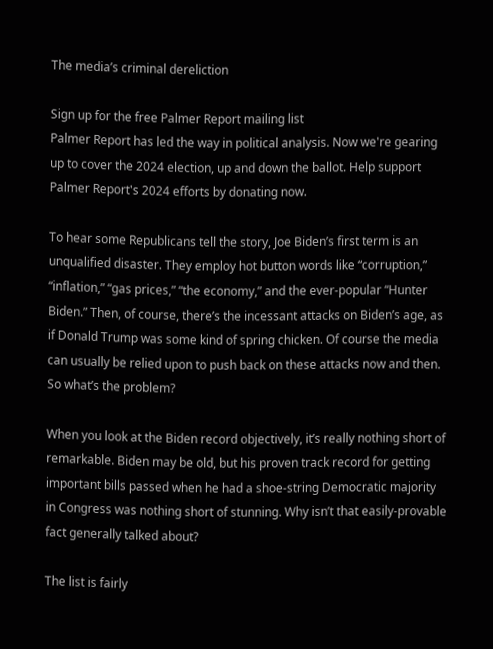The media’s criminal dereliction

Sign up for the free Palmer Report mailing list
Palmer Report has led the way in political analysis. Now we're gearing up to cover the 2024 election, up and down the ballot. Help support Palmer Report's 2024 efforts by donating now.

To hear some Republicans tell the story, Joe Biden’s first term is an unqualified disaster. They employ hot button words like “corruption,” “inflation,” “gas prices,” “the economy,” and the ever-popular “Hunter Biden.” Then, of course, there’s the incessant attacks on Biden’s age, as if Donald Trump was some kind of spring chicken. Of course the media can usually be relied upon to push back on these attacks now and then. So what’s the problem?

When you look at the Biden record objectively, it’s really nothing short of remarkable. Biden may be old, but his proven track record for getting important bills passed when he had a shoe-string Democratic majority in Congress was nothing short of stunning. Why isn’t that easily-provable fact generally talked about?

The list is fairly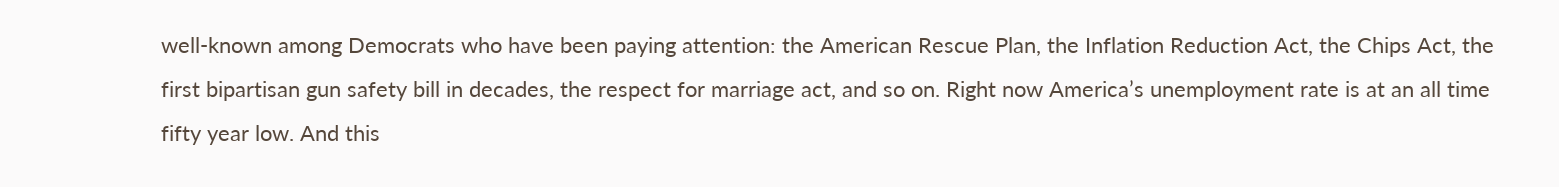well-known among Democrats who have been paying attention: the American Rescue Plan, the Inflation Reduction Act, the Chips Act, the first bipartisan gun safety bill in decades, the respect for marriage act, and so on. Right now America’s unemployment rate is at an all time fifty year low. And this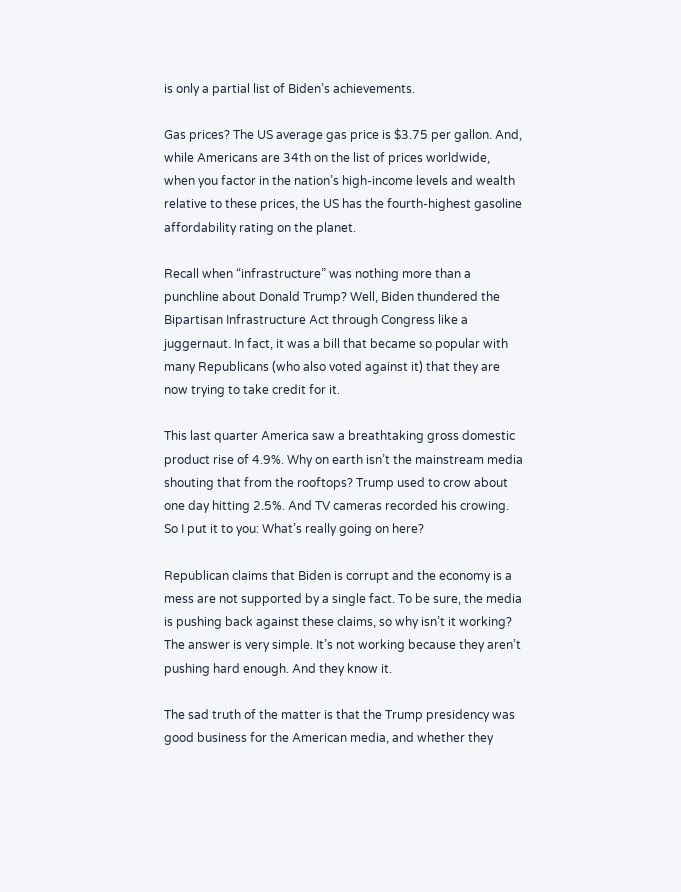is only a partial list of Biden’s achievements.

Gas prices? The US average gas price is $3.75 per gallon. And, while Americans are 34th on the list of prices worldwide, when you factor in the nation’s high-income levels and wealth relative to these prices, the US has the fourth-highest gasoline affordability rating on the planet.

Recall when “infrastructure” was nothing more than a punchline about Donald Trump? Well, Biden thundered the Bipartisan Infrastructure Act through Congress like a juggernaut. In fact, it was a bill that became so popular with many Republicans (who also voted against it) that they are now trying to take credit for it.

This last quarter America saw a breathtaking gross domestic product rise of 4.9%. Why on earth isn’t the mainstream media shouting that from the rooftops? Trump used to crow about one day hitting 2.5%. And TV cameras recorded his crowing. So I put it to you: What’s really going on here?

Republican claims that Biden is corrupt and the economy is a mess are not supported by a single fact. To be sure, the media is pushing back against these claims, so why isn’t it working? The answer is very simple. It’s not working because they aren’t pushing hard enough. And they know it.

The sad truth of the matter is that the Trump presidency was good business for the American media, and whether they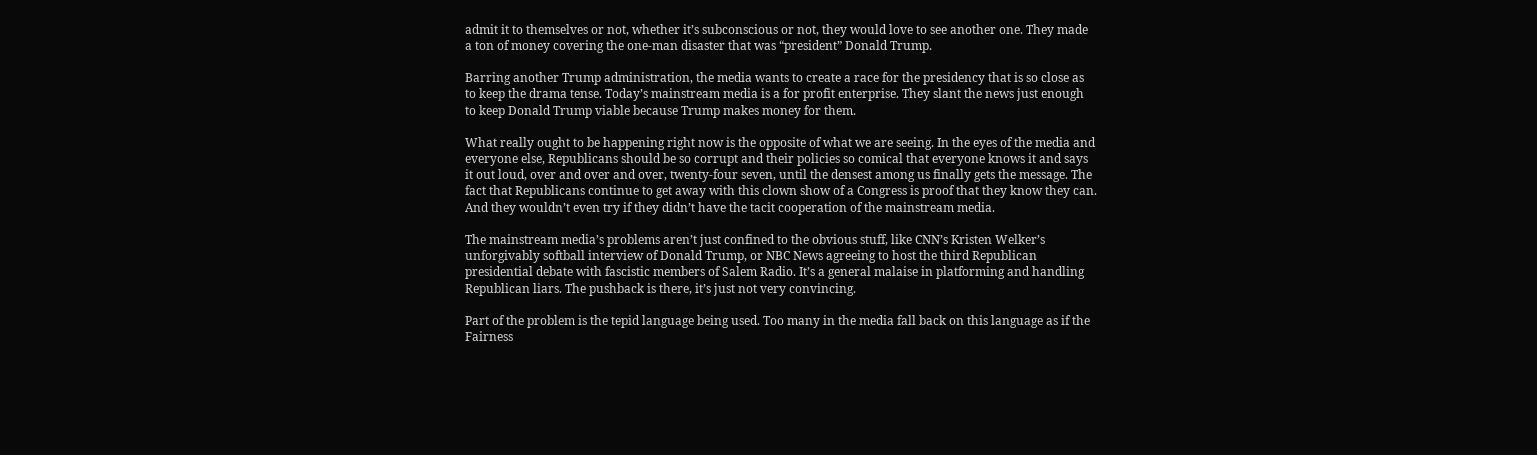admit it to themselves or not, whether it’s subconscious or not, they would love to see another one. They made a ton of money covering the one-man disaster that was “president” Donald Trump.

Barring another Trump administration, the media wants to create a race for the presidency that is so close as to keep the drama tense. Today’s mainstream media is a for profit enterprise. They slant the news just enough to keep Donald Trump viable because Trump makes money for them.

What really ought to be happening right now is the opposite of what we are seeing. In the eyes of the media and everyone else, Republicans should be so corrupt and their policies so comical that everyone knows it and says it out loud, over and over and over, twenty-four seven, until the densest among us finally gets the message. The fact that Republicans continue to get away with this clown show of a Congress is proof that they know they can. And they wouldn’t even try if they didn’t have the tacit cooperation of the mainstream media.

The mainstream media’s problems aren’t just confined to the obvious stuff, like CNN’s Kristen Welker’s unforgivably softball interview of Donald Trump, or NBC News agreeing to host the third Republican presidential debate with fascistic members of Salem Radio. It’s a general malaise in platforming and handling Republican liars. The pushback is there, it’s just not very convincing.

Part of the problem is the tepid language being used. Too many in the media fall back on this language as if the Fairness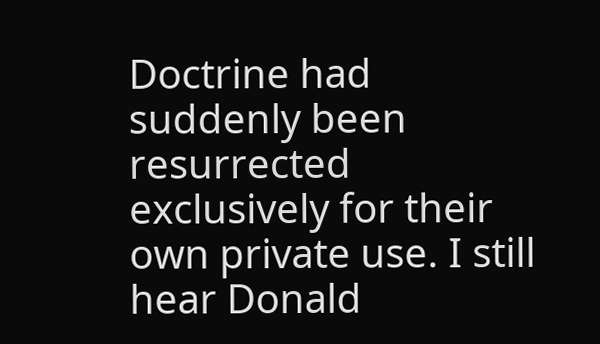Doctrine had suddenly been resurrected exclusively for their own private use. I still hear Donald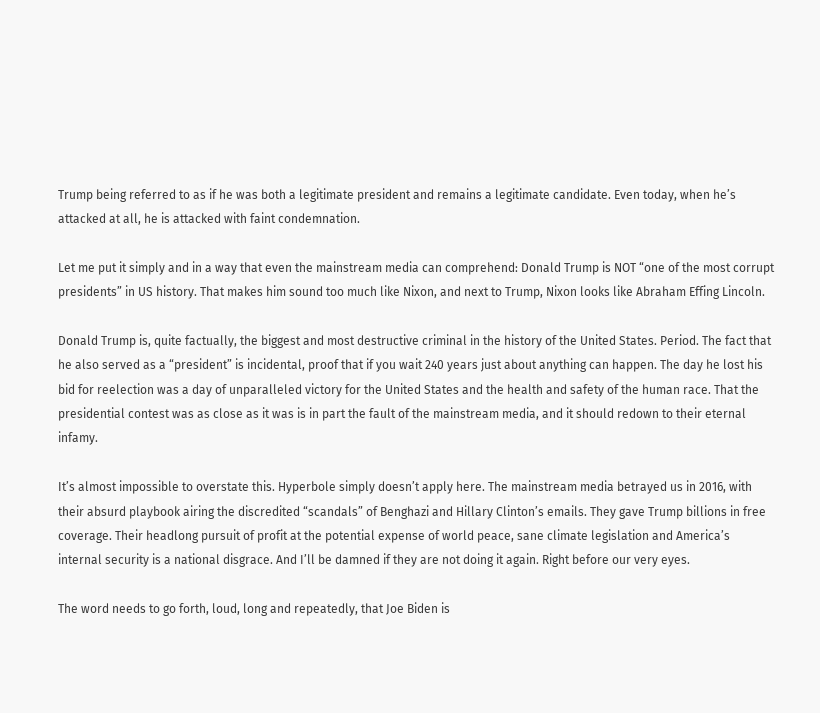Trump being referred to as if he was both a legitimate president and remains a legitimate candidate. Even today, when he’s attacked at all, he is attacked with faint condemnation.

Let me put it simply and in a way that even the mainstream media can comprehend: Donald Trump is NOT “one of the most corrupt presidents” in US history. That makes him sound too much like Nixon, and next to Trump, Nixon looks like Abraham Effing Lincoln.

Donald Trump is, quite factually, the biggest and most destructive criminal in the history of the United States. Period. The fact that he also served as a “president” is incidental, proof that if you wait 240 years just about anything can happen. The day he lost his bid for reelection was a day of unparalleled victory for the United States and the health and safety of the human race. That the presidential contest was as close as it was is in part the fault of the mainstream media, and it should redown to their eternal infamy.

It’s almost impossible to overstate this. Hyperbole simply doesn’t apply here. The mainstream media betrayed us in 2016, with their absurd playbook airing the discredited “scandals” of Benghazi and Hillary Clinton’s emails. They gave Trump billions in free coverage. Their headlong pursuit of profit at the potential expense of world peace, sane climate legislation and America’s internal security is a national disgrace. And I’ll be damned if they are not doing it again. Right before our very eyes.

The word needs to go forth, loud, long and repeatedly, that Joe Biden is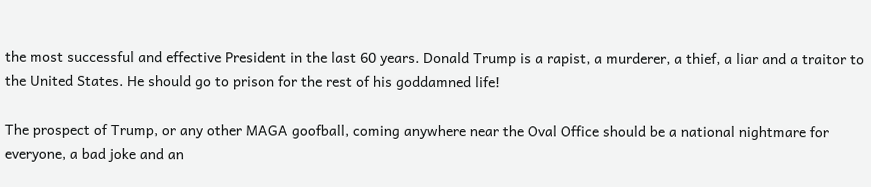the most successful and effective President in the last 60 years. Donald Trump is a rapist, a murderer, a thief, a liar and a traitor to the United States. He should go to prison for the rest of his goddamned life!

The prospect of Trump, or any other MAGA goofball, coming anywhere near the Oval Office should be a national nightmare for everyone, a bad joke and an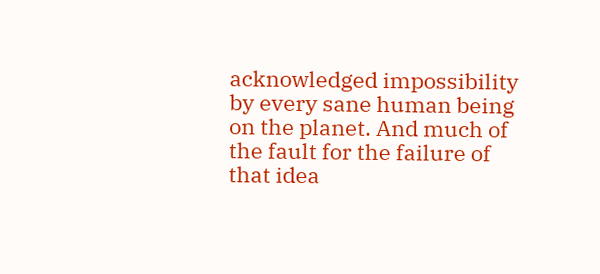acknowledged impossibility by every sane human being on the planet. And much of the fault for the failure of that idea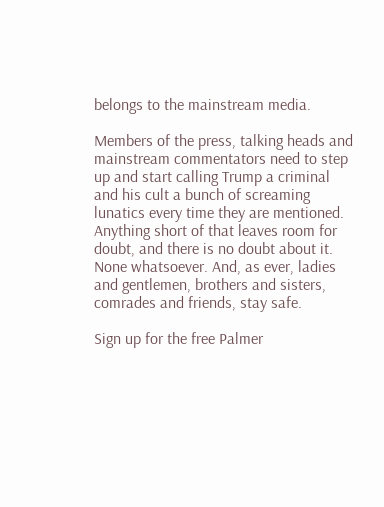belongs to the mainstream media.

Members of the press, talking heads and mainstream commentators need to step up and start calling Trump a criminal and his cult a bunch of screaming lunatics every time they are mentioned. Anything short of that leaves room for doubt, and there is no doubt about it. None whatsoever. And, as ever, ladies and gentlemen, brothers and sisters, comrades and friends, stay safe.

Sign up for the free Palmer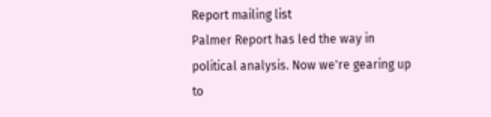Report mailing list
Palmer Report has led the way in political analysis. Now we're gearing up to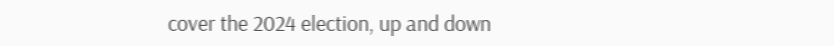cover the 2024 election, up and down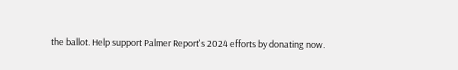the ballot. Help support Palmer Report's 2024 efforts by donating now.